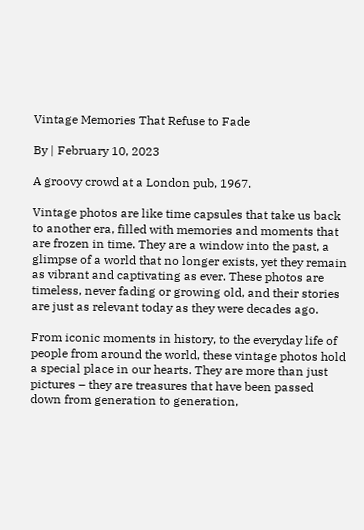Vintage Memories That Refuse to Fade

By | February 10, 2023

A groovy crowd at a London pub, 1967.

Vintage photos are like time capsules that take us back to another era, filled with memories and moments that are frozen in time. They are a window into the past, a glimpse of a world that no longer exists, yet they remain as vibrant and captivating as ever. These photos are timeless, never fading or growing old, and their stories are just as relevant today as they were decades ago.

From iconic moments in history, to the everyday life of people from around the world, these vintage photos hold a special place in our hearts. They are more than just pictures – they are treasures that have been passed down from generation to generation,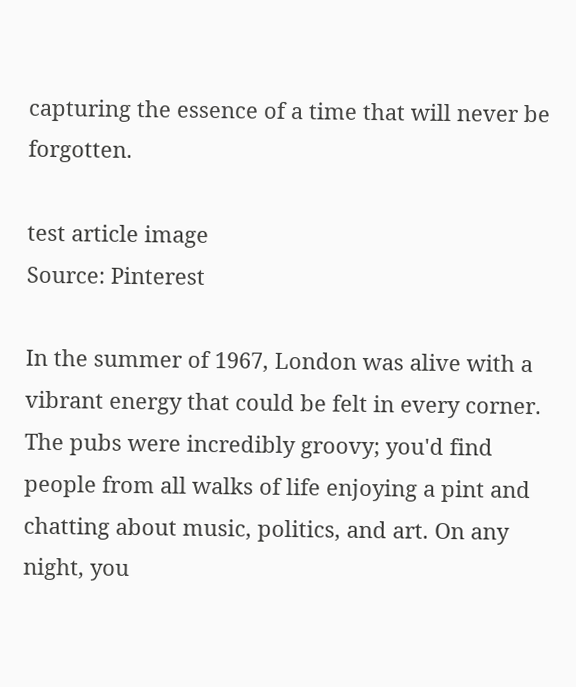capturing the essence of a time that will never be forgotten.

test article image
Source: Pinterest

In the summer of 1967, London was alive with a vibrant energy that could be felt in every corner. The pubs were incredibly groovy; you'd find people from all walks of life enjoying a pint and chatting about music, politics, and art. On any night, you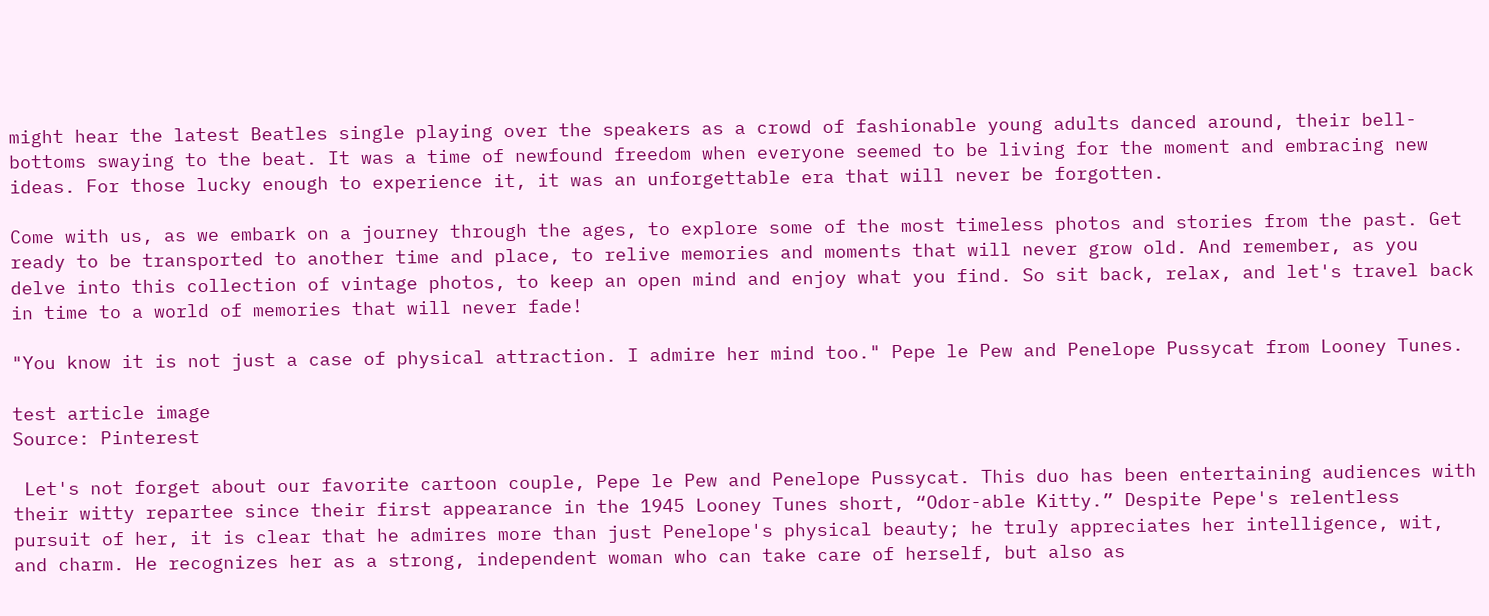might hear the latest Beatles single playing over the speakers as a crowd of fashionable young adults danced around, their bell-bottoms swaying to the beat. It was a time of newfound freedom when everyone seemed to be living for the moment and embracing new ideas. For those lucky enough to experience it, it was an unforgettable era that will never be forgotten.

Come with us, as we embark on a journey through the ages, to explore some of the most timeless photos and stories from the past. Get ready to be transported to another time and place, to relive memories and moments that will never grow old. And remember, as you delve into this collection of vintage photos, to keep an open mind and enjoy what you find. So sit back, relax, and let's travel back in time to a world of memories that will never fade!

"You know it is not just a case of physical attraction. I admire her mind too." Pepe le Pew and Penelope Pussycat from Looney Tunes.

test article image
Source: Pinterest

 Let's not forget about our favorite cartoon couple, Pepe le Pew and Penelope Pussycat. This duo has been entertaining audiences with their witty repartee since their first appearance in the 1945 Looney Tunes short, “Odor-able Kitty.” Despite Pepe's relentless pursuit of her, it is clear that he admires more than just Penelope's physical beauty; he truly appreciates her intelligence, wit, and charm. He recognizes her as a strong, independent woman who can take care of herself, but also as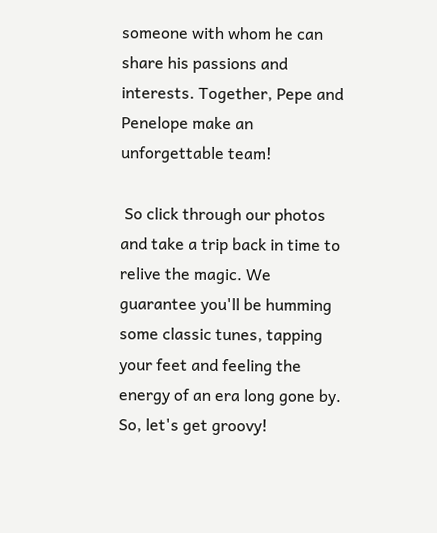someone with whom he can share his passions and interests. Together, Pepe and Penelope make an unforgettable team!

 So click through our photos and take a trip back in time to relive the magic. We guarantee you'll be humming some classic tunes, tapping your feet and feeling the energy of an era long gone by. So, let's get groovy!